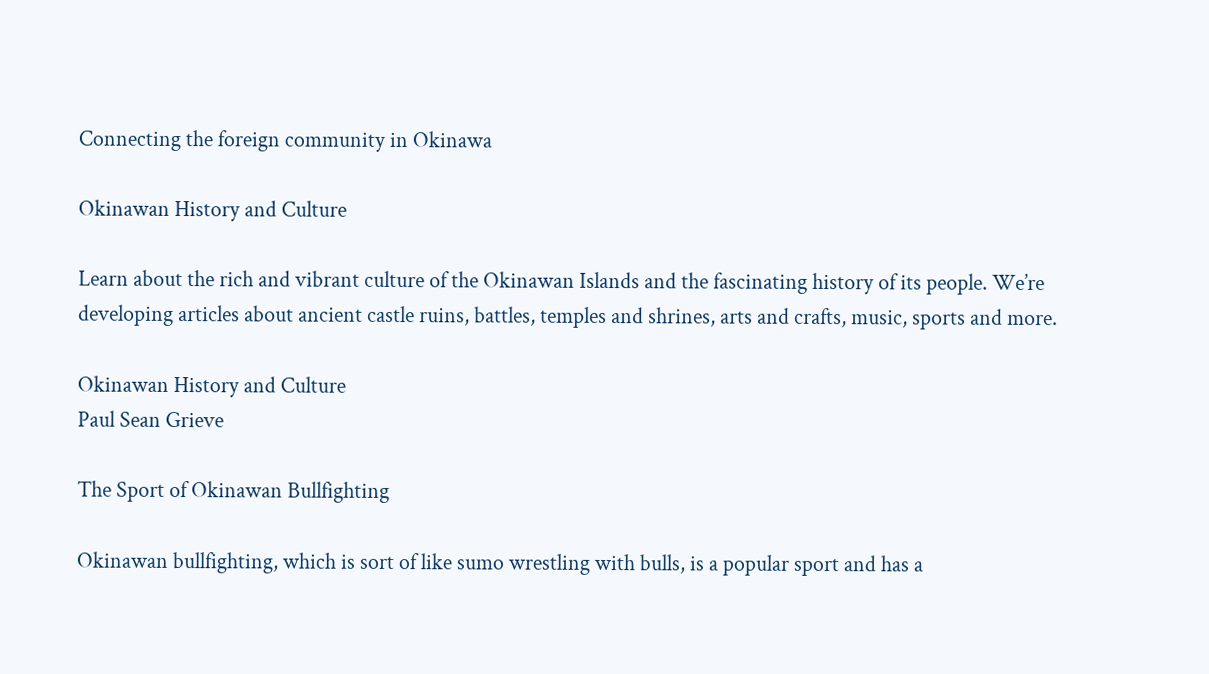Connecting the foreign community in Okinawa

Okinawan History and Culture

Learn about the rich and vibrant culture of the Okinawan Islands and the fascinating history of its people. We’re developing articles about ancient castle ruins, battles, temples and shrines, arts and crafts, music, sports and more.

Okinawan History and Culture
Paul Sean Grieve

The Sport of Okinawan Bullfighting

Okinawan bullfighting, which is sort of like sumo wrestling with bulls, is a popular sport and has a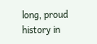long, proud history in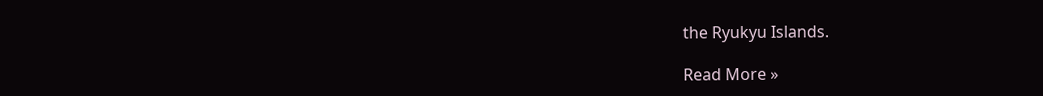the Ryukyu Islands.

Read More »